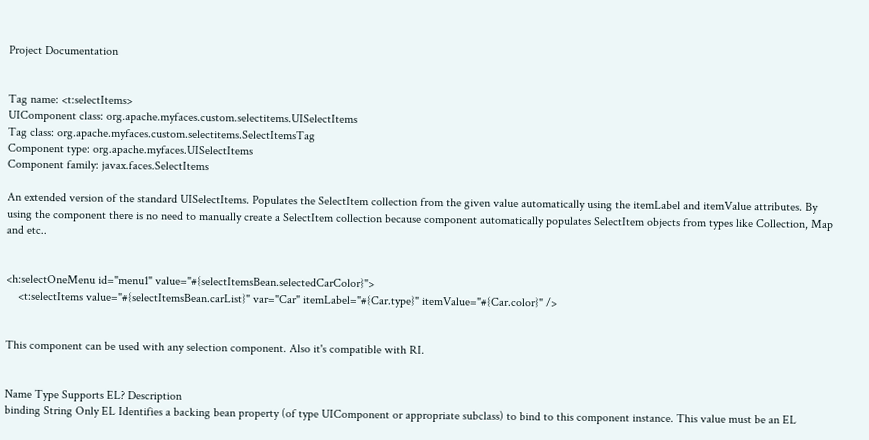Project Documentation


Tag name: <t:selectItems>
UIComponent class: org.apache.myfaces.custom.selectitems.UISelectItems
Tag class: org.apache.myfaces.custom.selectitems.SelectItemsTag
Component type: org.apache.myfaces.UISelectItems
Component family: javax.faces.SelectItems

An extended version of the standard UISelectItems. Populates the SelectItem collection from the given value automatically using the itemLabel and itemValue attributes. By using the component there is no need to manually create a SelectItem collection because component automatically populates SelectItem objects from types like Collection, Map and etc..


<h:selectOneMenu id="menu1" value="#{selectItemsBean.selectedCarColor}">
    <t:selectItems value="#{selectItemsBean.carList}" var="Car" itemLabel="#{Car.type}" itemValue="#{Car.color}" />


This component can be used with any selection component. Also it's compatible with RI.


Name Type Supports EL? Description
binding String Only EL Identifies a backing bean property (of type UIComponent or appropriate subclass) to bind to this component instance. This value must be an EL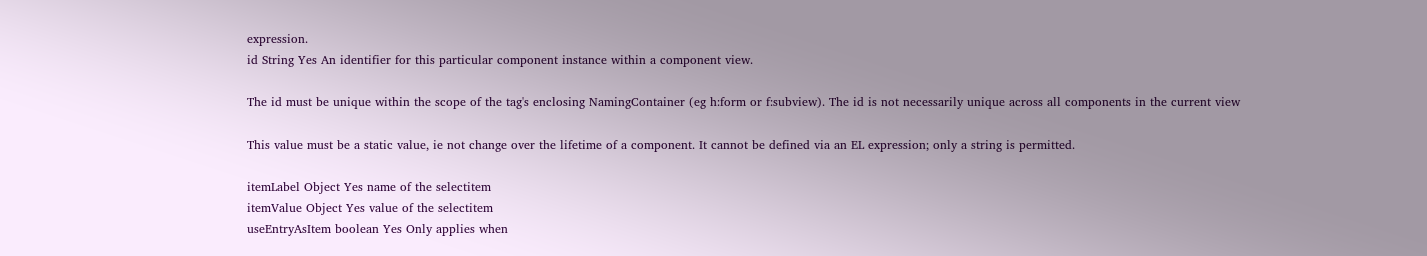expression.
id String Yes An identifier for this particular component instance within a component view.

The id must be unique within the scope of the tag's enclosing NamingContainer (eg h:form or f:subview). The id is not necessarily unique across all components in the current view

This value must be a static value, ie not change over the lifetime of a component. It cannot be defined via an EL expression; only a string is permitted.

itemLabel Object Yes name of the selectitem
itemValue Object Yes value of the selectitem
useEntryAsItem boolean Yes Only applies when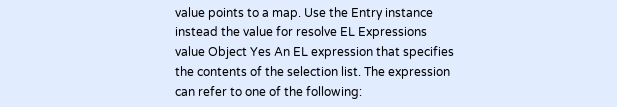value points to a map. Use the Entry instance instead the value for resolve EL Expressions
value Object Yes An EL expression that specifies the contents of the selection list. The expression can refer to one of the following: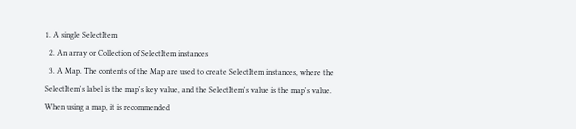1. A single SelectItem
  2. An array or Collection of SelectItem instances
  3. A Map. The contents of the Map are used to create SelectItem instances, where the SelectItem's label is the map's key value, and the SelectItem's value is the map's value. When using a map, it is recommended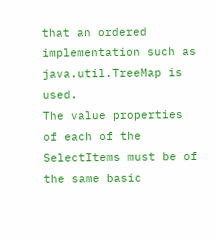that an ordered implementation such as java.util.TreeMap is used.
The value properties of each of the SelectItems must be of the same basic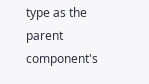type as the parent component's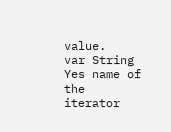value.
var String Yes name of the iterator